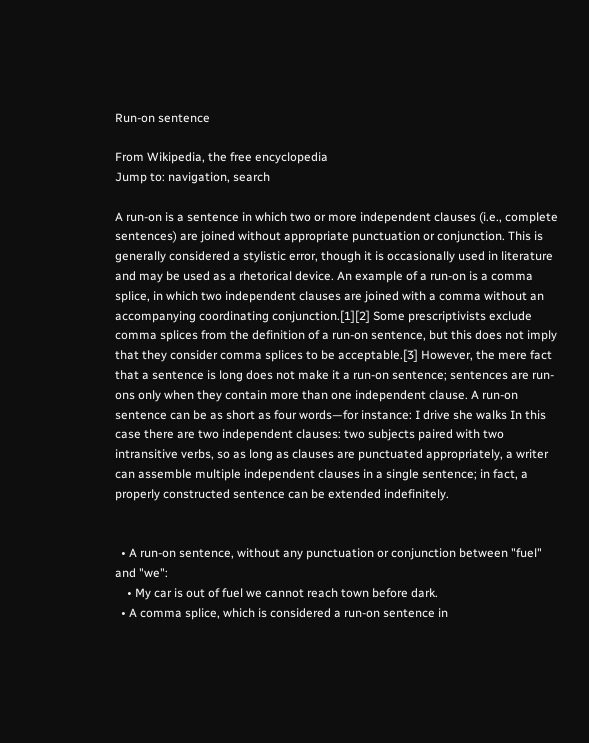Run-on sentence

From Wikipedia, the free encyclopedia
Jump to: navigation, search

A run-on is a sentence in which two or more independent clauses (i.e., complete sentences) are joined without appropriate punctuation or conjunction. This is generally considered a stylistic error, though it is occasionally used in literature and may be used as a rhetorical device. An example of a run-on is a comma splice, in which two independent clauses are joined with a comma without an accompanying coordinating conjunction.[1][2] Some prescriptivists exclude comma splices from the definition of a run-on sentence, but this does not imply that they consider comma splices to be acceptable.[3] However, the mere fact that a sentence is long does not make it a run-on sentence; sentences are run-ons only when they contain more than one independent clause. A run-on sentence can be as short as four words—for instance: I drive she walks In this case there are two independent clauses: two subjects paired with two intransitive verbs, so as long as clauses are punctuated appropriately, a writer can assemble multiple independent clauses in a single sentence; in fact, a properly constructed sentence can be extended indefinitely.


  • A run-on sentence, without any punctuation or conjunction between "fuel" and "we":
    • My car is out of fuel we cannot reach town before dark.
  • A comma splice, which is considered a run-on sentence in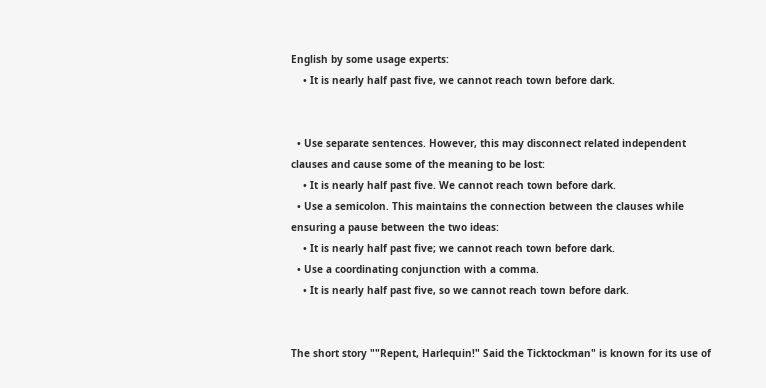English by some usage experts:
    • It is nearly half past five, we cannot reach town before dark.


  • Use separate sentences. However, this may disconnect related independent clauses and cause some of the meaning to be lost:
    • It is nearly half past five. We cannot reach town before dark.
  • Use a semicolon. This maintains the connection between the clauses while ensuring a pause between the two ideas:
    • It is nearly half past five; we cannot reach town before dark.
  • Use a coordinating conjunction with a comma.
    • It is nearly half past five, so we cannot reach town before dark.


The short story ""Repent, Harlequin!" Said the Ticktockman" is known for its use of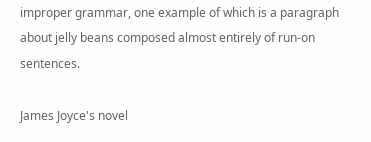improper grammar, one example of which is a paragraph about jelly beans composed almost entirely of run-on sentences.

James Joyce's novel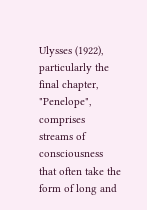Ulysses (1922), particularly the final chapter, "Penelope", comprises streams of consciousness that often take the form of long and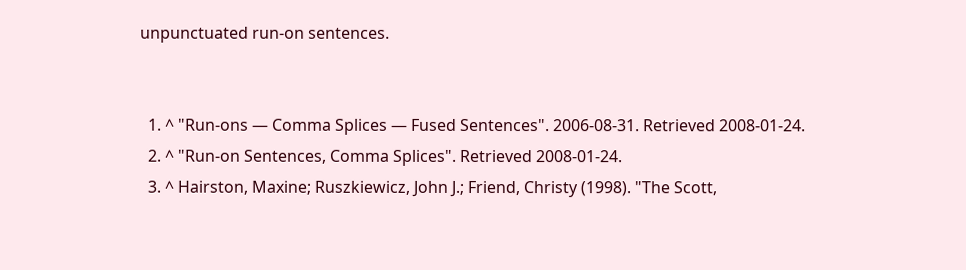unpunctuated run-on sentences.


  1. ^ "Run-ons — Comma Splices — Fused Sentences". 2006-08-31. Retrieved 2008-01-24.
  2. ^ "Run-on Sentences, Comma Splices". Retrieved 2008-01-24.
  3. ^ Hairston, Maxine; Ruszkiewicz, John J.; Friend, Christy (1998). "The Scott,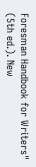Foresman Handbook for Writers" (5th ed.). New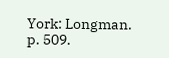York: Longman. p. 509.